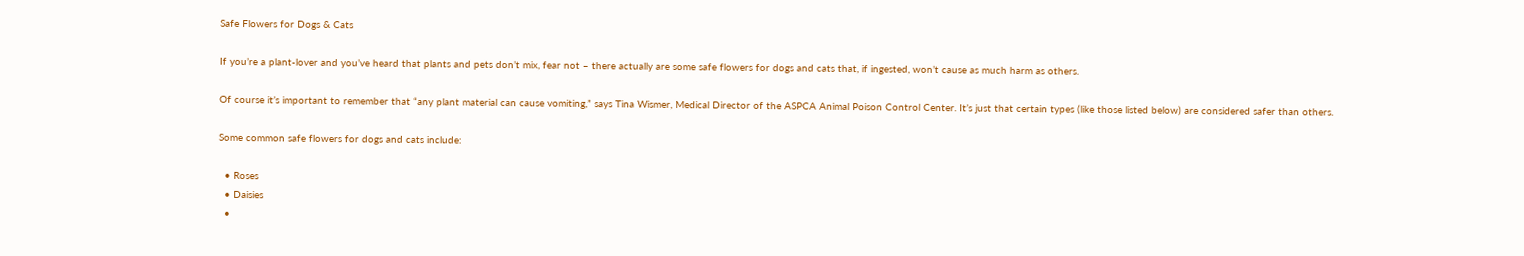Safe Flowers for Dogs & Cats

If you’re a plant-lover and you’ve heard that plants and pets don’t mix, fear not – there actually are some safe flowers for dogs and cats that, if ingested, won’t cause as much harm as others.

Of course it’s important to remember that “any plant material can cause vomiting,” says Tina Wismer, Medical Director of the ASPCA Animal Poison Control Center. It’s just that certain types (like those listed below) are considered safer than others.

Some common safe flowers for dogs and cats include:

  • Roses
  • Daisies
  •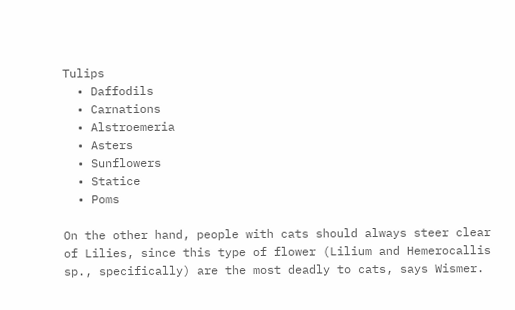Tulips
  • Daffodils
  • Carnations
  • Alstroemeria
  • Asters
  • Sunflowers
  • Statice
  • Poms

On the other hand, people with cats should always steer clear of Lilies, since this type of flower (Lilium and Hemerocallis sp., specifically) are the most deadly to cats, says Wismer.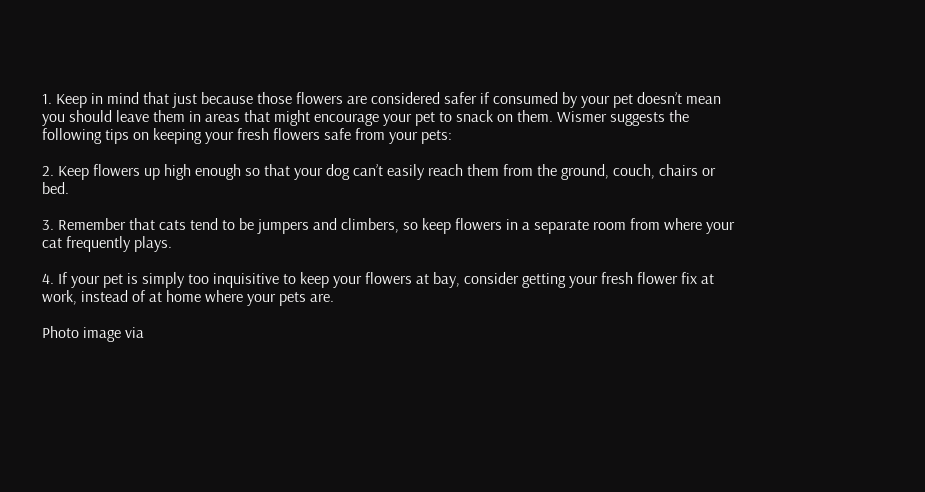1. Keep in mind that just because those flowers are considered safer if consumed by your pet doesn’t mean you should leave them in areas that might encourage your pet to snack on them. Wismer suggests the following tips on keeping your fresh flowers safe from your pets:

2. Keep flowers up high enough so that your dog can’t easily reach them from the ground, couch, chairs or bed.

3. Remember that cats tend to be jumpers and climbers, so keep flowers in a separate room from where your cat frequently plays.

4. If your pet is simply too inquisitive to keep your flowers at bay, consider getting your fresh flower fix at work, instead of at home where your pets are.

Photo image via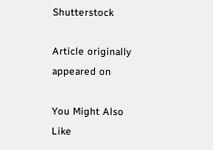Shutterstock

Article originally appeared on

You Might Also Like